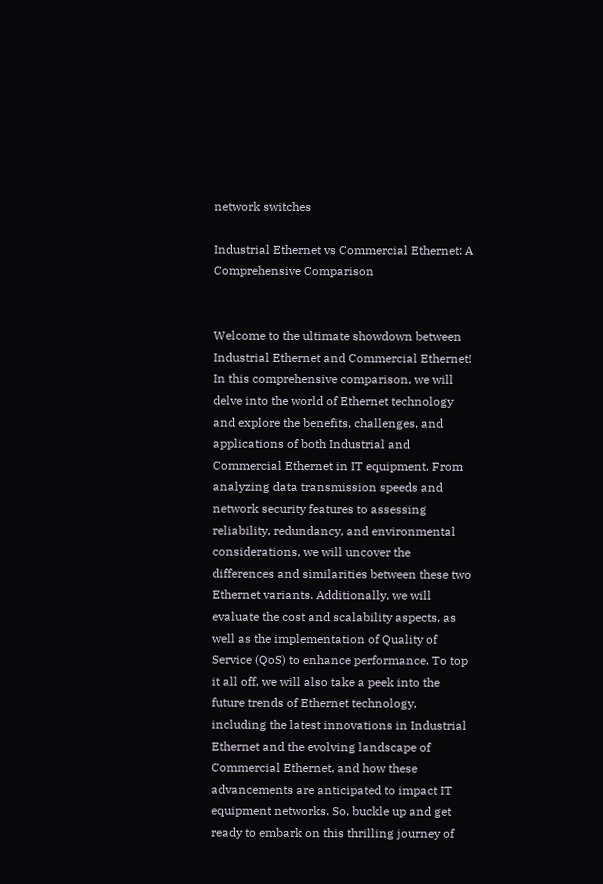network switches

Industrial Ethernet vs Commercial Ethernet: A Comprehensive Comparison


Welcome to the ultimate showdown between Industrial Ethernet and Commercial Ethernet! In this comprehensive comparison, we will delve into the world of Ethernet technology and explore the benefits, challenges, and applications of both Industrial and Commercial Ethernet in IT equipment. From analyzing data transmission speeds and network security features to assessing reliability, redundancy, and environmental considerations, we will uncover the differences and similarities between these two Ethernet variants. Additionally, we will evaluate the cost and scalability aspects, as well as the implementation of Quality of Service (QoS) to enhance performance. To top it all off, we will also take a peek into the future trends of Ethernet technology, including the latest innovations in Industrial Ethernet and the evolving landscape of Commercial Ethernet, and how these advancements are anticipated to impact IT equipment networks. So, buckle up and get ready to embark on this thrilling journey of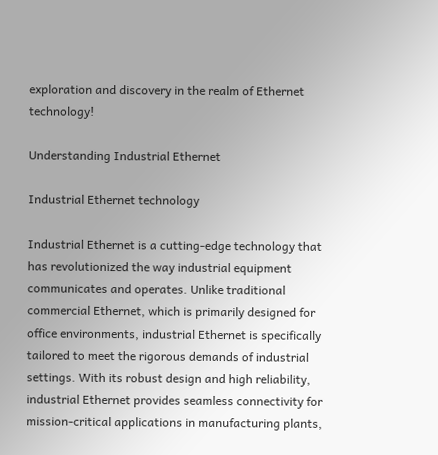exploration and discovery in the realm of Ethernet technology!

Understanding Industrial Ethernet

Industrial Ethernet technology

Industrial Ethernet is a cutting-edge technology that has revolutionized the way industrial equipment communicates and operates. Unlike traditional commercial Ethernet, which is primarily designed for office environments, industrial Ethernet is specifically tailored to meet the rigorous demands of industrial settings. With its robust design and high reliability, industrial Ethernet provides seamless connectivity for mission-critical applications in manufacturing plants,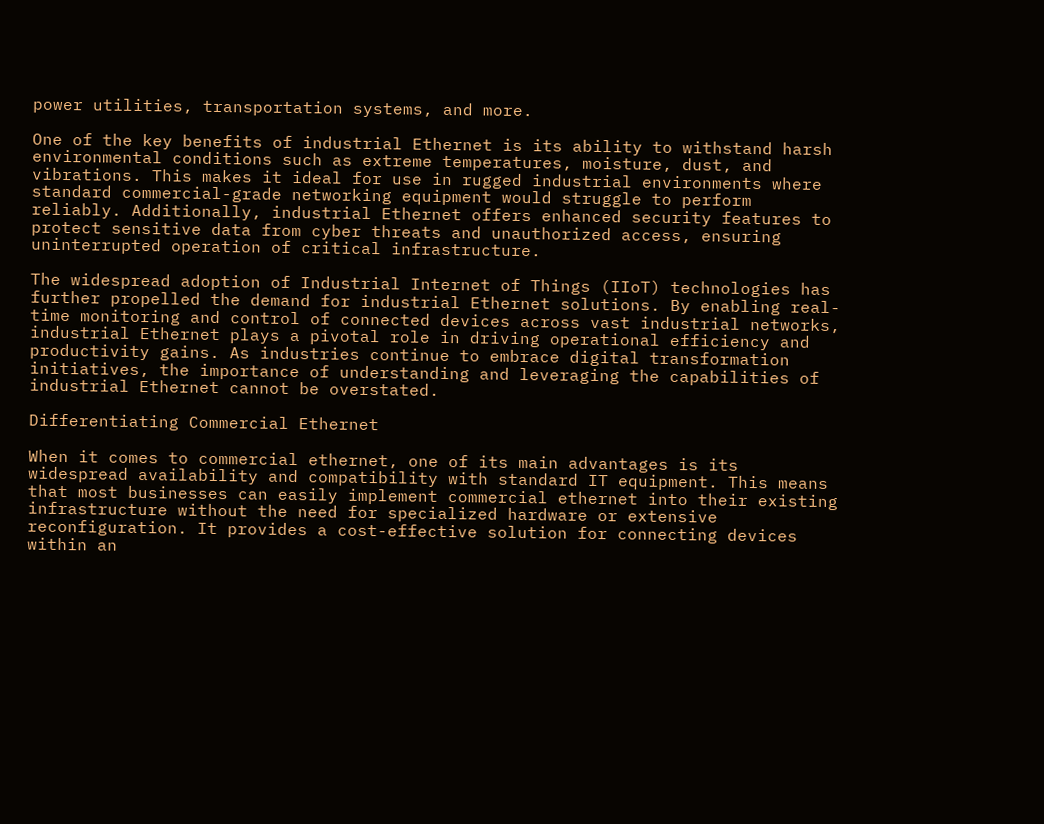power utilities, transportation systems, and more.

One of the key benefits of industrial Ethernet is its ability to withstand harsh environmental conditions such as extreme temperatures, moisture, dust, and vibrations. This makes it ideal for use in rugged industrial environments where standard commercial-grade networking equipment would struggle to perform reliably. Additionally, industrial Ethernet offers enhanced security features to protect sensitive data from cyber threats and unauthorized access, ensuring uninterrupted operation of critical infrastructure.

The widespread adoption of Industrial Internet of Things (IIoT) technologies has further propelled the demand for industrial Ethernet solutions. By enabling real-time monitoring and control of connected devices across vast industrial networks, industrial Ethernet plays a pivotal role in driving operational efficiency and productivity gains. As industries continue to embrace digital transformation initiatives, the importance of understanding and leveraging the capabilities of industrial Ethernet cannot be overstated.

Differentiating Commercial Ethernet

When it comes to commercial ethernet, one of its main advantages is its widespread availability and compatibility with standard IT equipment. This means that most businesses can easily implement commercial ethernet into their existing infrastructure without the need for specialized hardware or extensive reconfiguration. It provides a cost-effective solution for connecting devices within an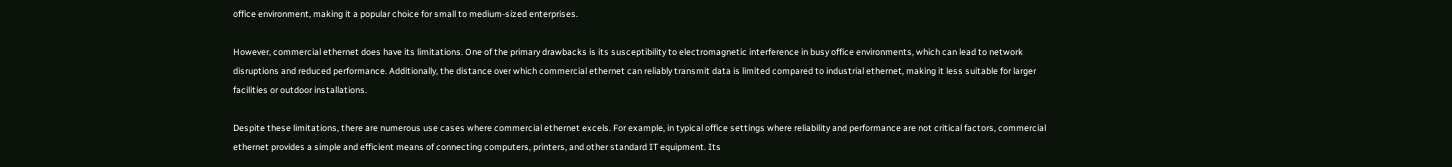office environment, making it a popular choice for small to medium-sized enterprises.

However, commercial ethernet does have its limitations. One of the primary drawbacks is its susceptibility to electromagnetic interference in busy office environments, which can lead to network disruptions and reduced performance. Additionally, the distance over which commercial ethernet can reliably transmit data is limited compared to industrial ethernet, making it less suitable for larger facilities or outdoor installations.

Despite these limitations, there are numerous use cases where commercial ethernet excels. For example, in typical office settings where reliability and performance are not critical factors, commercial ethernet provides a simple and efficient means of connecting computers, printers, and other standard IT equipment. Its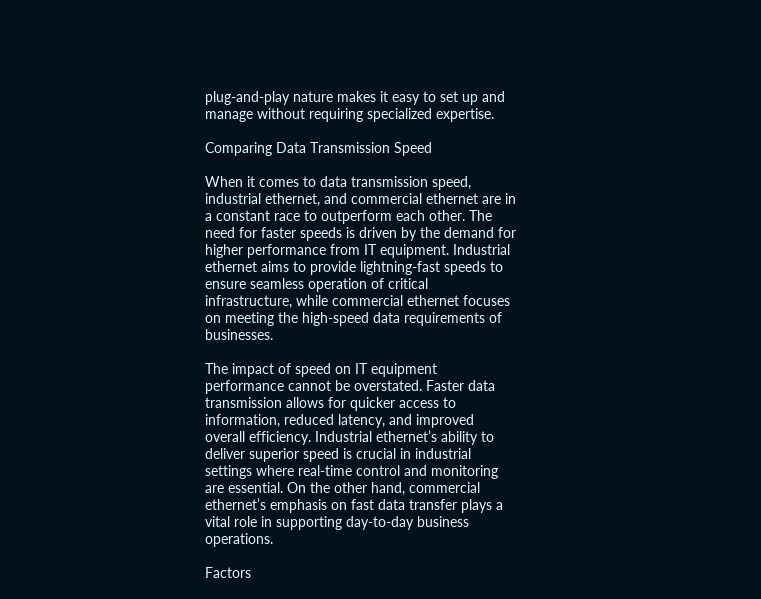plug-and-play nature makes it easy to set up and manage without requiring specialized expertise.

Comparing Data Transmission Speed

When it comes to data transmission speed, industrial ethernet, and commercial ethernet are in a constant race to outperform each other. The need for faster speeds is driven by the demand for higher performance from IT equipment. Industrial ethernet aims to provide lightning-fast speeds to ensure seamless operation of critical infrastructure, while commercial ethernet focuses on meeting the high-speed data requirements of businesses.

The impact of speed on IT equipment performance cannot be overstated. Faster data transmission allows for quicker access to information, reduced latency, and improved overall efficiency. Industrial ethernet’s ability to deliver superior speed is crucial in industrial settings where real-time control and monitoring are essential. On the other hand, commercial ethernet’s emphasis on fast data transfer plays a vital role in supporting day-to-day business operations.

Factors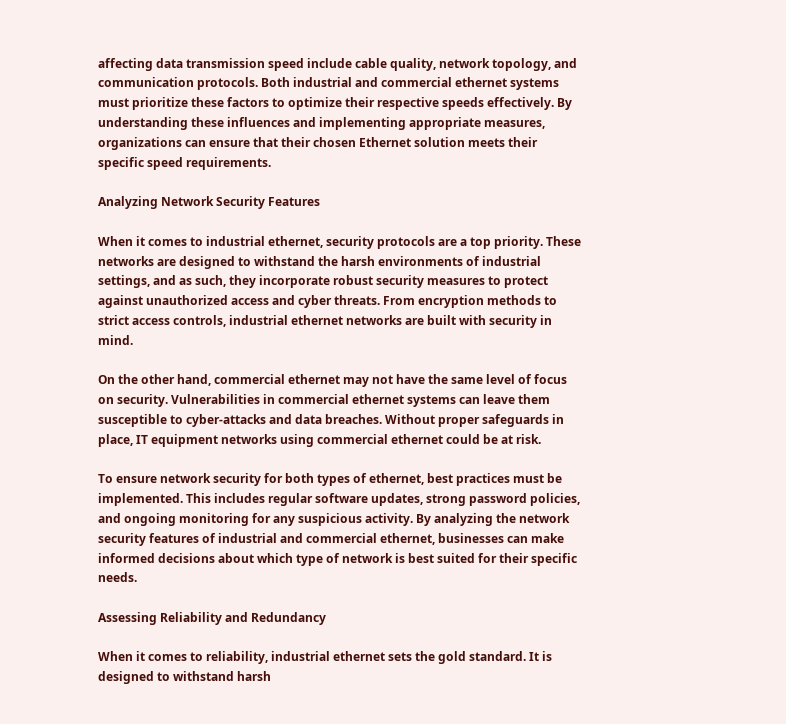affecting data transmission speed include cable quality, network topology, and communication protocols. Both industrial and commercial ethernet systems must prioritize these factors to optimize their respective speeds effectively. By understanding these influences and implementing appropriate measures, organizations can ensure that their chosen Ethernet solution meets their specific speed requirements.

Analyzing Network Security Features

When it comes to industrial ethernet, security protocols are a top priority. These networks are designed to withstand the harsh environments of industrial settings, and as such, they incorporate robust security measures to protect against unauthorized access and cyber threats. From encryption methods to strict access controls, industrial ethernet networks are built with security in mind.

On the other hand, commercial ethernet may not have the same level of focus on security. Vulnerabilities in commercial ethernet systems can leave them susceptible to cyber-attacks and data breaches. Without proper safeguards in place, IT equipment networks using commercial ethernet could be at risk.

To ensure network security for both types of ethernet, best practices must be implemented. This includes regular software updates, strong password policies, and ongoing monitoring for any suspicious activity. By analyzing the network security features of industrial and commercial ethernet, businesses can make informed decisions about which type of network is best suited for their specific needs.

Assessing Reliability and Redundancy

When it comes to reliability, industrial ethernet sets the gold standard. It is designed to withstand harsh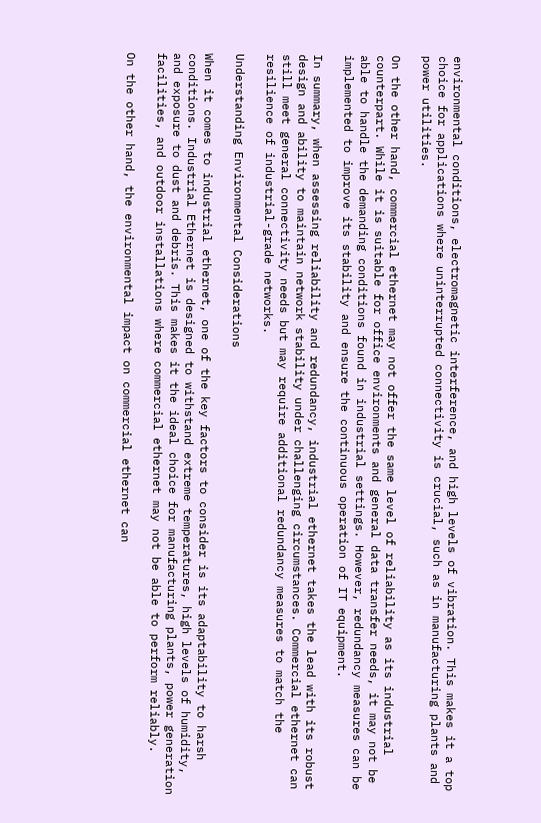environmental conditions, electromagnetic interference, and high levels of vibration. This makes it a top choice for applications where uninterrupted connectivity is crucial, such as in manufacturing plants and power utilities.

On the other hand, commercial ethernet may not offer the same level of reliability as its industrial counterpart. While it is suitable for office environments and general data transfer needs, it may not be able to handle the demanding conditions found in industrial settings. However, redundancy measures can be implemented to improve its stability and ensure the continuous operation of IT equipment.

In summary, when assessing reliability and redundancy, industrial ethernet takes the lead with its robust design and ability to maintain network stability under challenging circumstances. Commercial ethernet can still meet general connectivity needs but may require additional redundancy measures to match the resilience of industrial-grade networks.

Understanding Environmental Considerations

When it comes to industrial ethernet, one of the key factors to consider is its adaptability to harsh conditions. Industrial Ethernet is designed to withstand extreme temperatures, high levels of humidity, and exposure to dust and debris. This makes it the ideal choice for manufacturing plants, power generation facilities, and outdoor installations where commercial ethernet may not be able to perform reliably.

On the other hand, the environmental impact on commercial ethernet can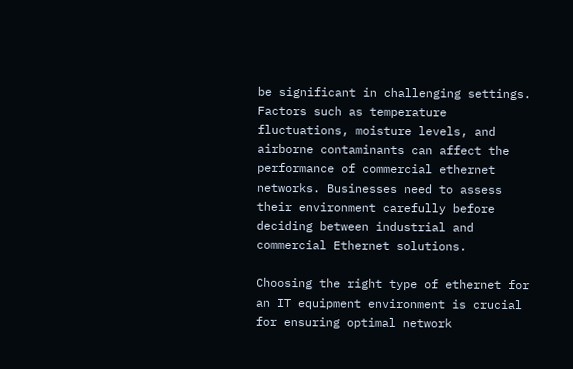be significant in challenging settings. Factors such as temperature fluctuations, moisture levels, and airborne contaminants can affect the performance of commercial ethernet networks. Businesses need to assess their environment carefully before deciding between industrial and commercial Ethernet solutions.

Choosing the right type of ethernet for an IT equipment environment is crucial for ensuring optimal network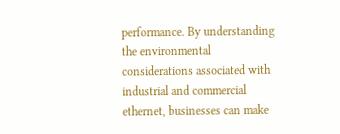performance. By understanding the environmental considerations associated with industrial and commercial ethernet, businesses can make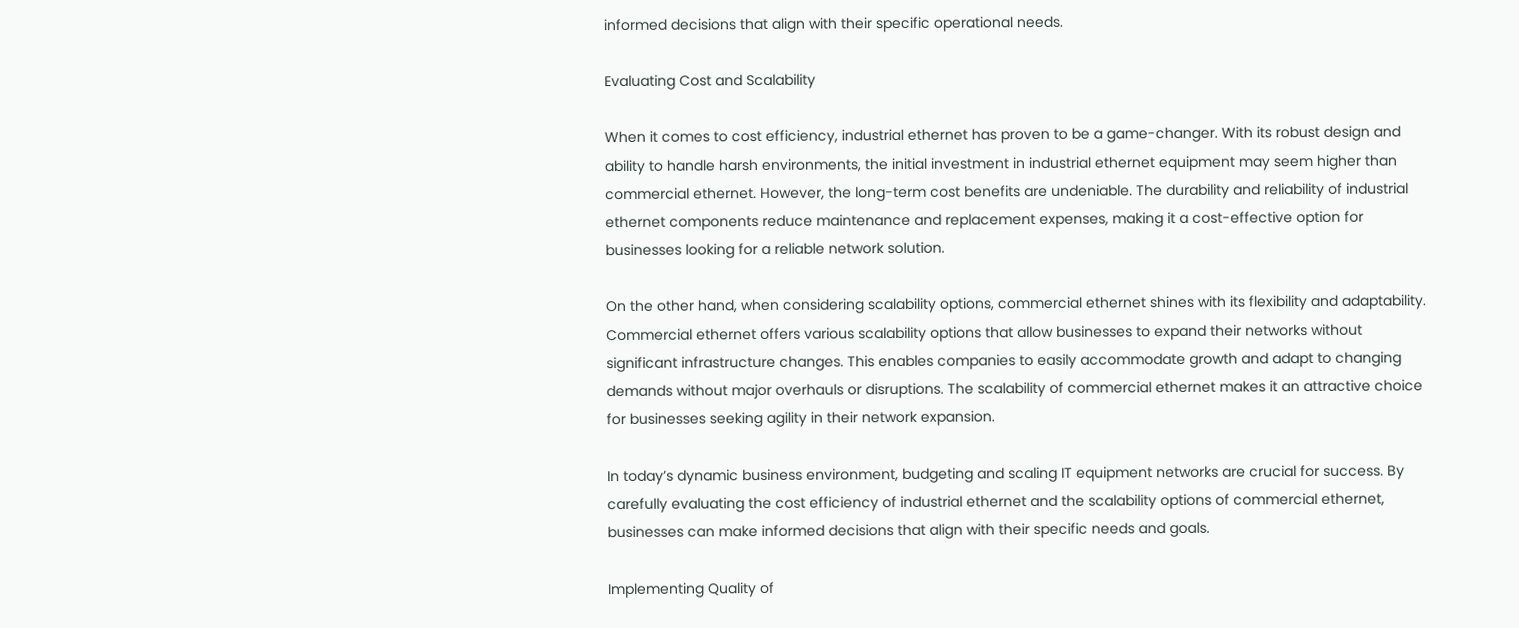informed decisions that align with their specific operational needs.

Evaluating Cost and Scalability

When it comes to cost efficiency, industrial ethernet has proven to be a game-changer. With its robust design and ability to handle harsh environments, the initial investment in industrial ethernet equipment may seem higher than commercial ethernet. However, the long-term cost benefits are undeniable. The durability and reliability of industrial ethernet components reduce maintenance and replacement expenses, making it a cost-effective option for businesses looking for a reliable network solution.

On the other hand, when considering scalability options, commercial ethernet shines with its flexibility and adaptability. Commercial ethernet offers various scalability options that allow businesses to expand their networks without significant infrastructure changes. This enables companies to easily accommodate growth and adapt to changing demands without major overhauls or disruptions. The scalability of commercial ethernet makes it an attractive choice for businesses seeking agility in their network expansion.

In today’s dynamic business environment, budgeting and scaling IT equipment networks are crucial for success. By carefully evaluating the cost efficiency of industrial ethernet and the scalability options of commercial ethernet, businesses can make informed decisions that align with their specific needs and goals.

Implementing Quality of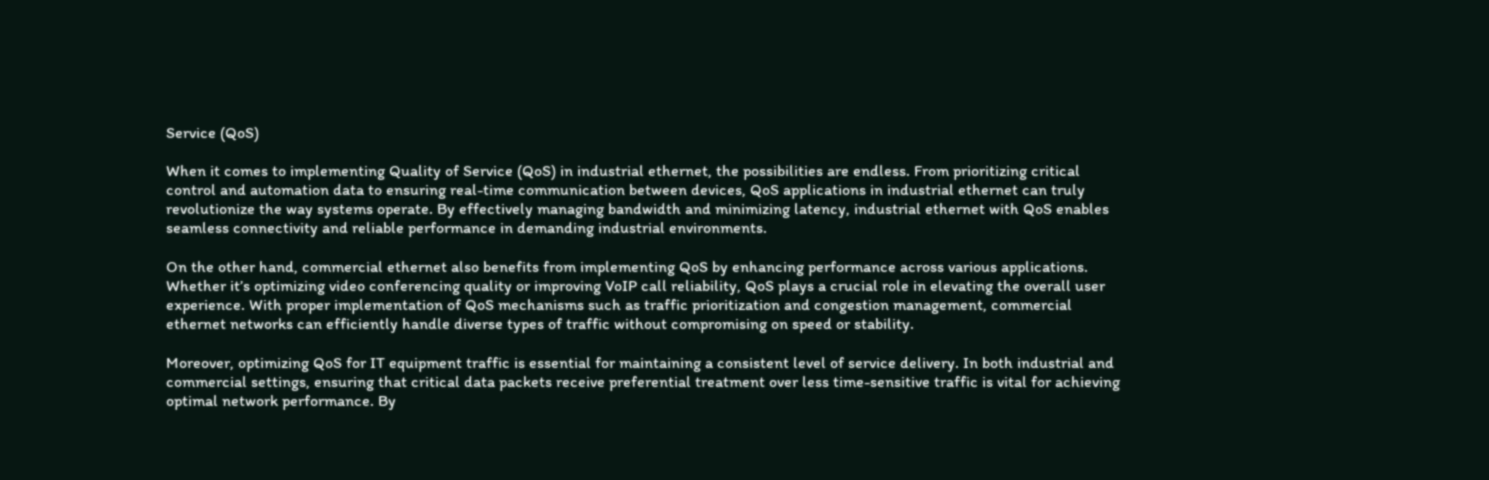Service (QoS)

When it comes to implementing Quality of Service (QoS) in industrial ethernet, the possibilities are endless. From prioritizing critical control and automation data to ensuring real-time communication between devices, QoS applications in industrial ethernet can truly revolutionize the way systems operate. By effectively managing bandwidth and minimizing latency, industrial ethernet with QoS enables seamless connectivity and reliable performance in demanding industrial environments.

On the other hand, commercial ethernet also benefits from implementing QoS by enhancing performance across various applications. Whether it’s optimizing video conferencing quality or improving VoIP call reliability, QoS plays a crucial role in elevating the overall user experience. With proper implementation of QoS mechanisms such as traffic prioritization and congestion management, commercial ethernet networks can efficiently handle diverse types of traffic without compromising on speed or stability.

Moreover, optimizing QoS for IT equipment traffic is essential for maintaining a consistent level of service delivery. In both industrial and commercial settings, ensuring that critical data packets receive preferential treatment over less time-sensitive traffic is vital for achieving optimal network performance. By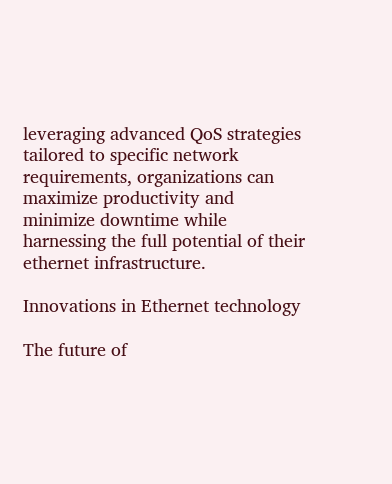leveraging advanced QoS strategies tailored to specific network requirements, organizations can maximize productivity and minimize downtime while harnessing the full potential of their ethernet infrastructure.

Innovations in Ethernet technology

The future of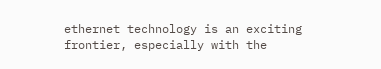ethernet technology is an exciting frontier, especially with the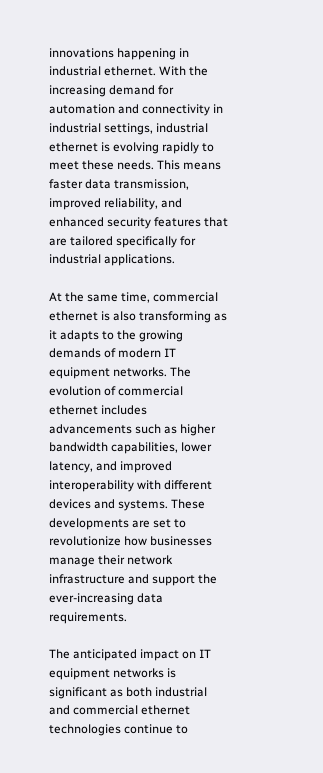innovations happening in industrial ethernet. With the increasing demand for automation and connectivity in industrial settings, industrial ethernet is evolving rapidly to meet these needs. This means faster data transmission, improved reliability, and enhanced security features that are tailored specifically for industrial applications.

At the same time, commercial ethernet is also transforming as it adapts to the growing demands of modern IT equipment networks. The evolution of commercial ethernet includes advancements such as higher bandwidth capabilities, lower latency, and improved interoperability with different devices and systems. These developments are set to revolutionize how businesses manage their network infrastructure and support the ever-increasing data requirements.

The anticipated impact on IT equipment networks is significant as both industrial and commercial ethernet technologies continue to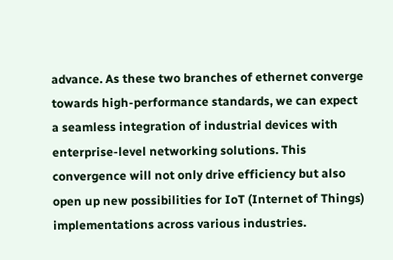advance. As these two branches of ethernet converge towards high-performance standards, we can expect a seamless integration of industrial devices with enterprise-level networking solutions. This convergence will not only drive efficiency but also open up new possibilities for IoT (Internet of Things) implementations across various industries.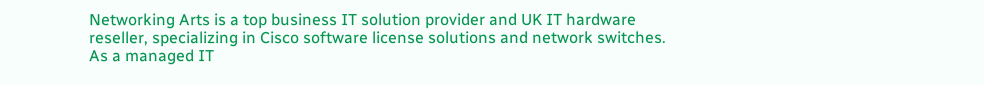Networking Arts is a top business IT solution provider and UK IT hardware reseller, specializing in Cisco software license solutions and network switches. As a managed IT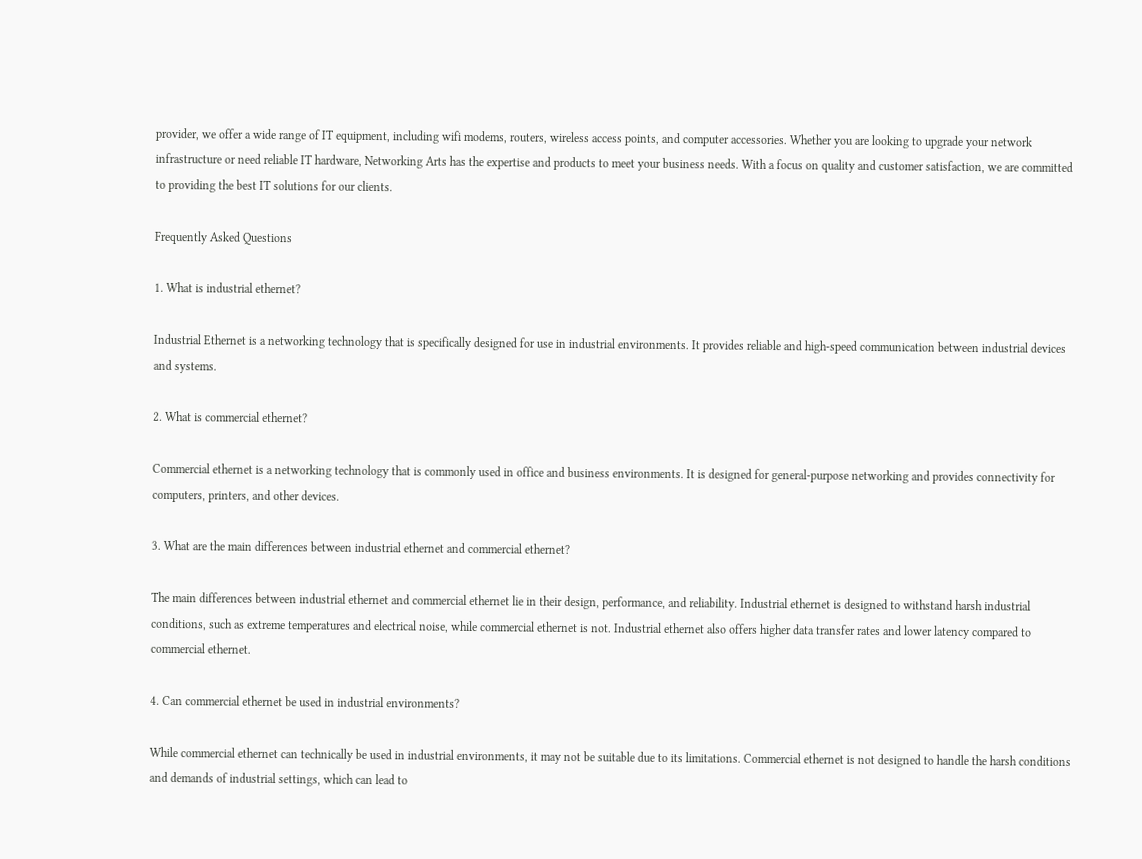provider, we offer a wide range of IT equipment, including wifi modems, routers, wireless access points, and computer accessories. Whether you are looking to upgrade your network infrastructure or need reliable IT hardware, Networking Arts has the expertise and products to meet your business needs. With a focus on quality and customer satisfaction, we are committed to providing the best IT solutions for our clients.

Frequently Asked Questions

1. What is industrial ethernet?

Industrial Ethernet is a networking technology that is specifically designed for use in industrial environments. It provides reliable and high-speed communication between industrial devices and systems.

2. What is commercial ethernet?

Commercial ethernet is a networking technology that is commonly used in office and business environments. It is designed for general-purpose networking and provides connectivity for computers, printers, and other devices.

3. What are the main differences between industrial ethernet and commercial ethernet?

The main differences between industrial ethernet and commercial ethernet lie in their design, performance, and reliability. Industrial ethernet is designed to withstand harsh industrial conditions, such as extreme temperatures and electrical noise, while commercial ethernet is not. Industrial ethernet also offers higher data transfer rates and lower latency compared to commercial ethernet.

4. Can commercial ethernet be used in industrial environments?

While commercial ethernet can technically be used in industrial environments, it may not be suitable due to its limitations. Commercial ethernet is not designed to handle the harsh conditions and demands of industrial settings, which can lead to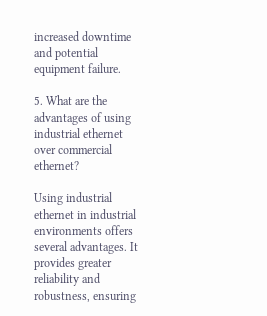increased downtime and potential equipment failure.

5. What are the advantages of using industrial ethernet over commercial ethernet?

Using industrial ethernet in industrial environments offers several advantages. It provides greater reliability and robustness, ensuring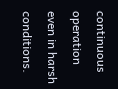continuous operation even in harsh conditions.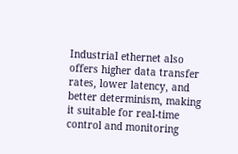Industrial ethernet also offers higher data transfer rates, lower latency, and better determinism, making it suitable for real-time control and monitoring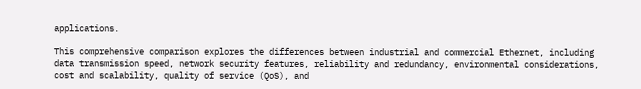applications.

This comprehensive comparison explores the differences between industrial and commercial Ethernet, including data transmission speed, network security features, reliability and redundancy, environmental considerations, cost and scalability, quality of service (QoS), and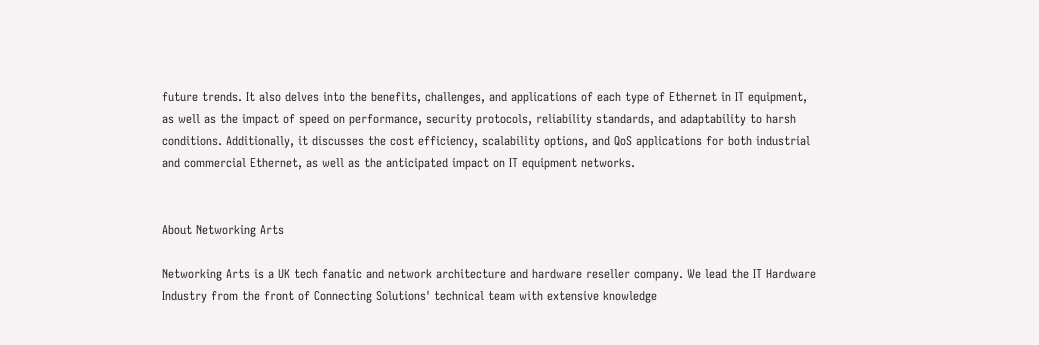future trends. It also delves into the benefits, challenges, and applications of each type of Ethernet in IT equipment, as well as the impact of speed on performance, security protocols, reliability standards, and adaptability to harsh conditions. Additionally, it discusses the cost efficiency, scalability options, and QoS applications for both industrial and commercial Ethernet, as well as the anticipated impact on IT equipment networks.


About Networking Arts

Networking Arts is a UK tech fanatic and network architecture and hardware reseller company. We lead the IT Hardware Industry from the front of Connecting Solutions' technical team with extensive knowledge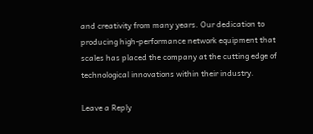and creativity from many years. Our dedication to producing high-performance network equipment that scales has placed the company at the cutting edge of technological innovations within their industry.

Leave a Reply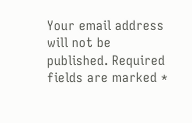Your email address will not be published. Required fields are marked *